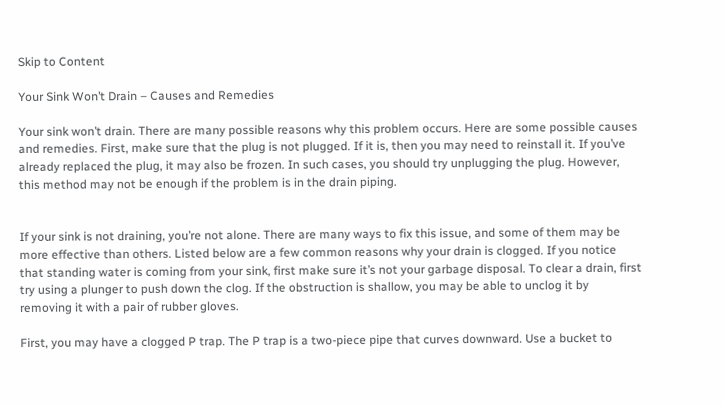Skip to Content

Your Sink Won’t Drain – Causes and Remedies

Your sink won’t drain. There are many possible reasons why this problem occurs. Here are some possible causes and remedies. First, make sure that the plug is not plugged. If it is, then you may need to reinstall it. If you’ve already replaced the plug, it may also be frozen. In such cases, you should try unplugging the plug. However, this method may not be enough if the problem is in the drain piping.


If your sink is not draining, you’re not alone. There are many ways to fix this issue, and some of them may be more effective than others. Listed below are a few common reasons why your drain is clogged. If you notice that standing water is coming from your sink, first make sure it’s not your garbage disposal. To clear a drain, first try using a plunger to push down the clog. If the obstruction is shallow, you may be able to unclog it by removing it with a pair of rubber gloves.

First, you may have a clogged P trap. The P trap is a two-piece pipe that curves downward. Use a bucket to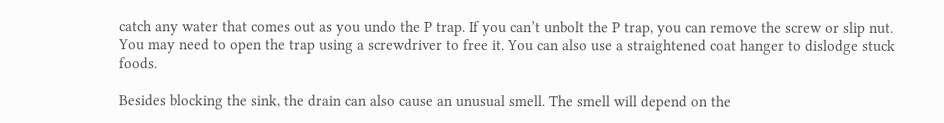catch any water that comes out as you undo the P trap. If you can’t unbolt the P trap, you can remove the screw or slip nut. You may need to open the trap using a screwdriver to free it. You can also use a straightened coat hanger to dislodge stuck foods.

Besides blocking the sink, the drain can also cause an unusual smell. The smell will depend on the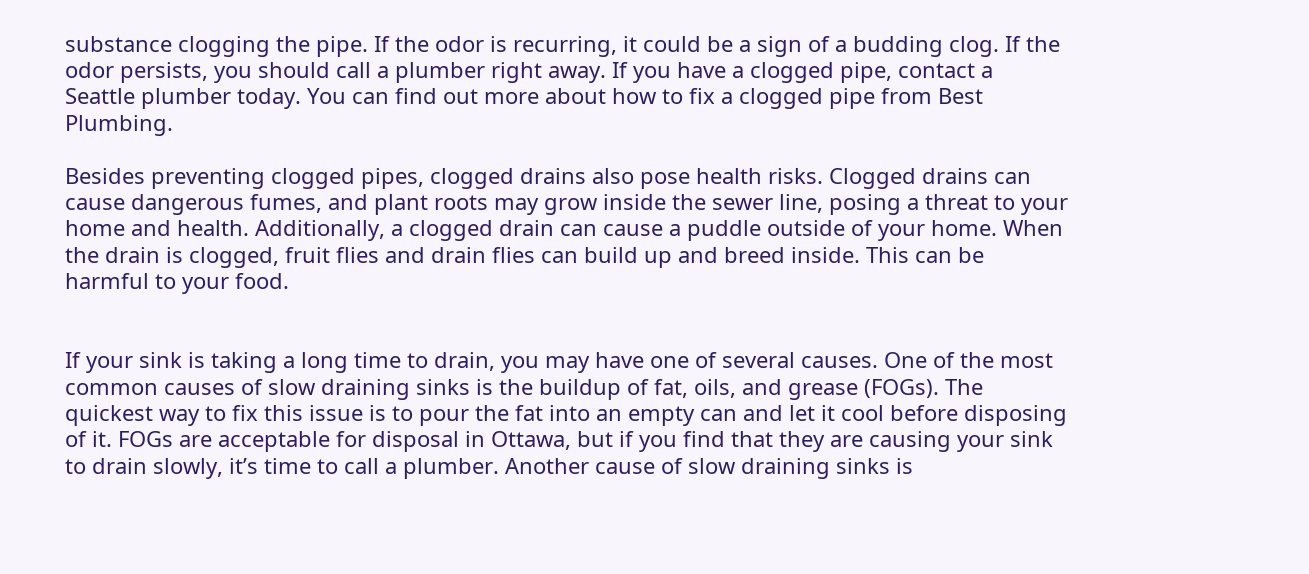substance clogging the pipe. If the odor is recurring, it could be a sign of a budding clog. If the odor persists, you should call a plumber right away. If you have a clogged pipe, contact a Seattle plumber today. You can find out more about how to fix a clogged pipe from Best Plumbing.

Besides preventing clogged pipes, clogged drains also pose health risks. Clogged drains can cause dangerous fumes, and plant roots may grow inside the sewer line, posing a threat to your home and health. Additionally, a clogged drain can cause a puddle outside of your home. When the drain is clogged, fruit flies and drain flies can build up and breed inside. This can be harmful to your food.


If your sink is taking a long time to drain, you may have one of several causes. One of the most common causes of slow draining sinks is the buildup of fat, oils, and grease (FOGs). The quickest way to fix this issue is to pour the fat into an empty can and let it cool before disposing of it. FOGs are acceptable for disposal in Ottawa, but if you find that they are causing your sink to drain slowly, it’s time to call a plumber. Another cause of slow draining sinks is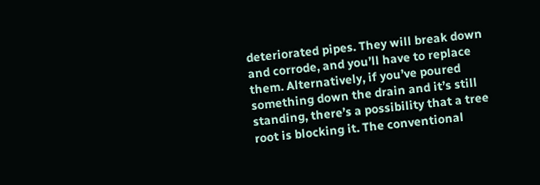deteriorated pipes. They will break down and corrode, and you’ll have to replace them. Alternatively, if you’ve poured something down the drain and it’s still standing, there’s a possibility that a tree root is blocking it. The conventional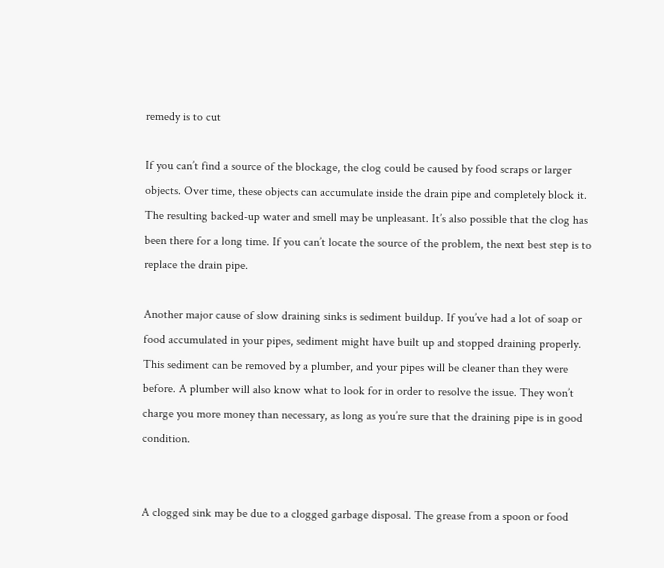remedy is to cut

If you can’t find a source of the blockage, the clog could be caused by food scraps or larger objects. Over time, these objects can accumulate inside the drain pipe and completely block it. The resulting backed-up water and smell may be unpleasant. It’s also possible that the clog has been there for a long time. If you can’t locate the source of the problem, the next best step is to replace the drain pipe.

Another major cause of slow draining sinks is sediment buildup. If you’ve had a lot of soap or food accumulated in your pipes, sediment might have built up and stopped draining properly. This sediment can be removed by a plumber, and your pipes will be cleaner than they were before. A plumber will also know what to look for in order to resolve the issue. They won’t charge you more money than necessary, as long as you’re sure that the draining pipe is in good condition.


A clogged sink may be due to a clogged garbage disposal. The grease from a spoon or food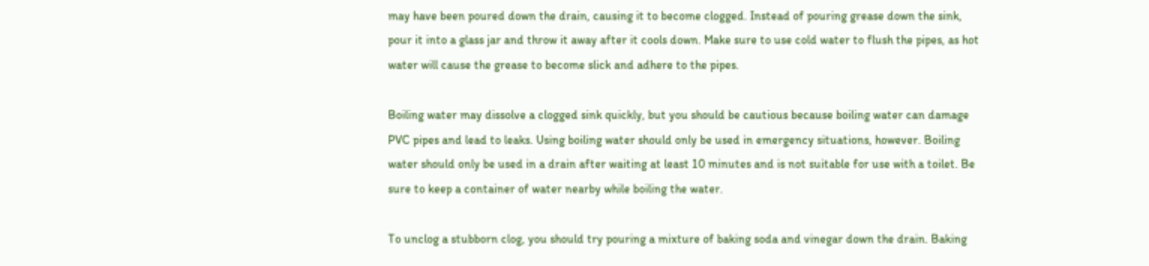may have been poured down the drain, causing it to become clogged. Instead of pouring grease down the sink, pour it into a glass jar and throw it away after it cools down. Make sure to use cold water to flush the pipes, as hot water will cause the grease to become slick and adhere to the pipes.

Boiling water may dissolve a clogged sink quickly, but you should be cautious because boiling water can damage PVC pipes and lead to leaks. Using boiling water should only be used in emergency situations, however. Boiling water should only be used in a drain after waiting at least 10 minutes and is not suitable for use with a toilet. Be sure to keep a container of water nearby while boiling the water.

To unclog a stubborn clog, you should try pouring a mixture of baking soda and vinegar down the drain. Baking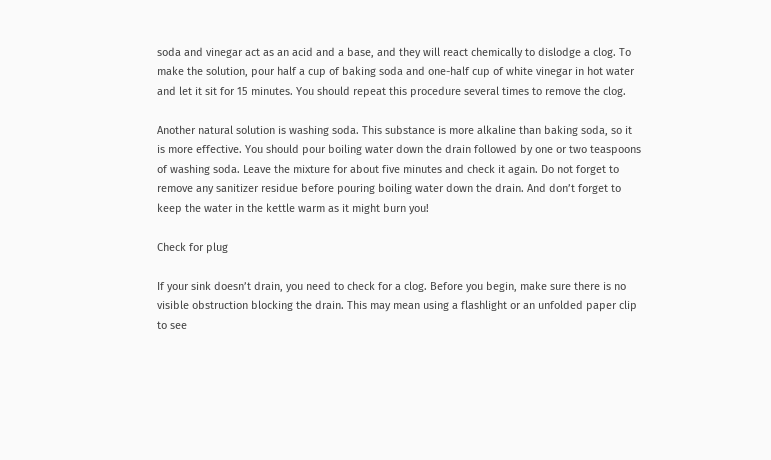soda and vinegar act as an acid and a base, and they will react chemically to dislodge a clog. To make the solution, pour half a cup of baking soda and one-half cup of white vinegar in hot water and let it sit for 15 minutes. You should repeat this procedure several times to remove the clog.

Another natural solution is washing soda. This substance is more alkaline than baking soda, so it is more effective. You should pour boiling water down the drain followed by one or two teaspoons of washing soda. Leave the mixture for about five minutes and check it again. Do not forget to remove any sanitizer residue before pouring boiling water down the drain. And don’t forget to keep the water in the kettle warm as it might burn you!

Check for plug

If your sink doesn’t drain, you need to check for a clog. Before you begin, make sure there is no visible obstruction blocking the drain. This may mean using a flashlight or an unfolded paper clip to see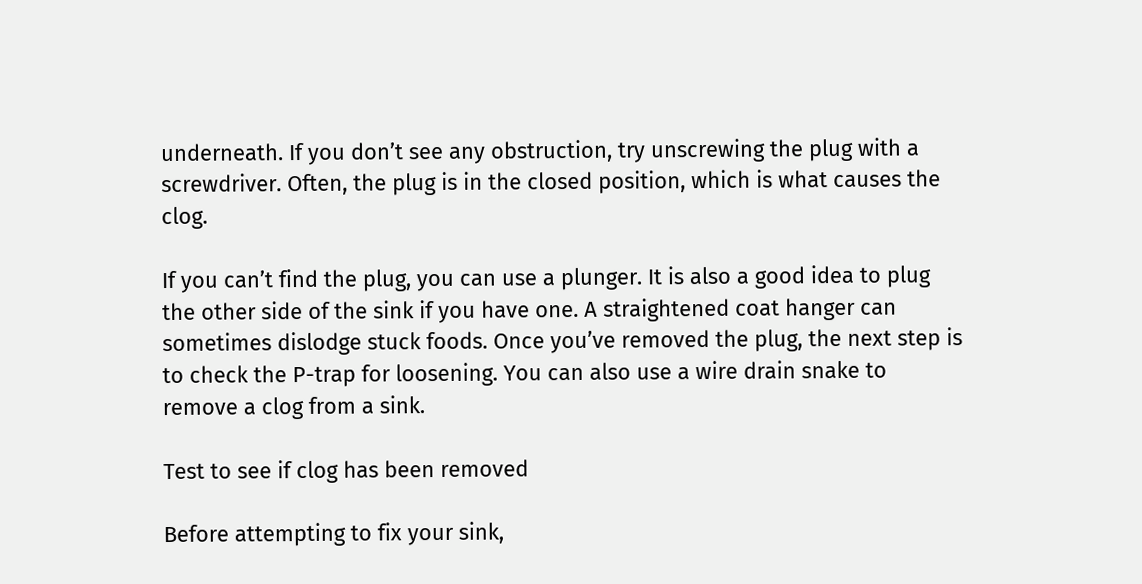underneath. If you don’t see any obstruction, try unscrewing the plug with a screwdriver. Often, the plug is in the closed position, which is what causes the clog.

If you can’t find the plug, you can use a plunger. It is also a good idea to plug the other side of the sink if you have one. A straightened coat hanger can sometimes dislodge stuck foods. Once you’ve removed the plug, the next step is to check the P-trap for loosening. You can also use a wire drain snake to remove a clog from a sink.

Test to see if clog has been removed

Before attempting to fix your sink,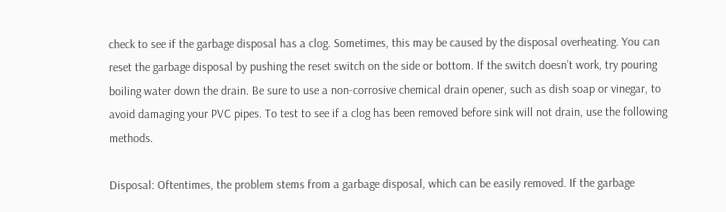check to see if the garbage disposal has a clog. Sometimes, this may be caused by the disposal overheating. You can reset the garbage disposal by pushing the reset switch on the side or bottom. If the switch doesn’t work, try pouring boiling water down the drain. Be sure to use a non-corrosive chemical drain opener, such as dish soap or vinegar, to avoid damaging your PVC pipes. To test to see if a clog has been removed before sink will not drain, use the following methods.

Disposal: Oftentimes, the problem stems from a garbage disposal, which can be easily removed. If the garbage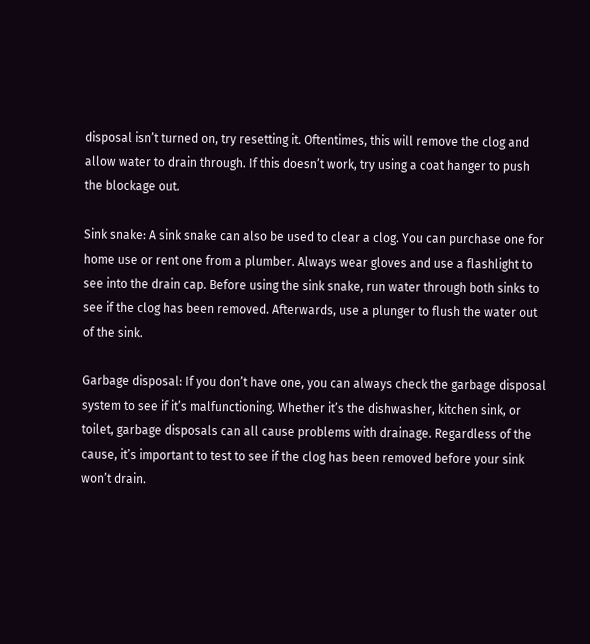disposal isn’t turned on, try resetting it. Oftentimes, this will remove the clog and allow water to drain through. If this doesn’t work, try using a coat hanger to push the blockage out.

Sink snake: A sink snake can also be used to clear a clog. You can purchase one for home use or rent one from a plumber. Always wear gloves and use a flashlight to see into the drain cap. Before using the sink snake, run water through both sinks to see if the clog has been removed. Afterwards, use a plunger to flush the water out of the sink.

Garbage disposal: If you don’t have one, you can always check the garbage disposal system to see if it’s malfunctioning. Whether it’s the dishwasher, kitchen sink, or toilet, garbage disposals can all cause problems with drainage. Regardless of the cause, it’s important to test to see if the clog has been removed before your sink won’t drain.